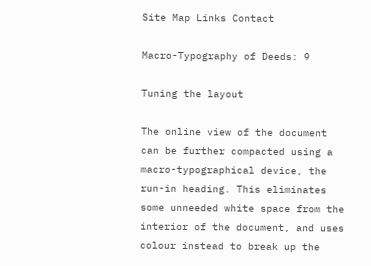Site Map Links Contact

Macro-Typography of Deeds: 9

Tuning the layout

The online view of the document can be further compacted using a macro-typographical device, the run-in heading. This eliminates some unneeded white space from the interior of the document, and uses colour instead to break up the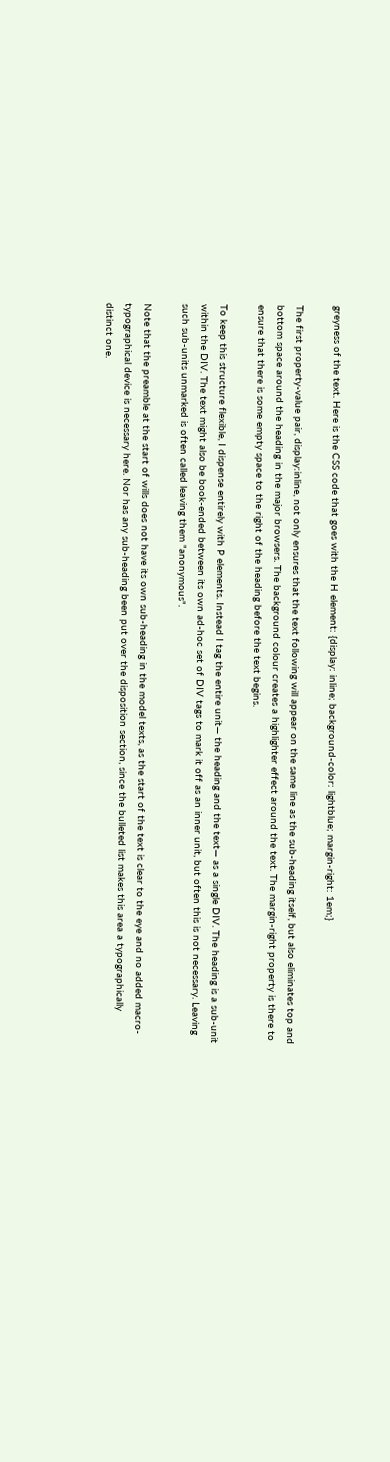greyness of the text. Here is the CSS code that goes with the H element: {display: inline; background-color: lightblue; margin-right: 1em;}

The first property-value pair, display:inline, not only ensures that the text following will appear on the same line as the sub-heading itself, but also eliminates top and bottom space around the heading in the major browsers. The background colour creates a highlighter effect around the text. The margin-right property is there to ensure that there is some empty space to the right of the heading before the text begins.

To keep this structure flexible, I dispense entirely with P elements. Instead I tag the entire unit— the heading and the text— as a single DIV. The heading is a sub-unit within the DIV. The text might also be book-ended between its own ad-hoc set of DIV tags to mark it off as an inner unit, but often this is not necessary. Leaving such sub-units unmarked is often called leaving them "anonymous".

Note that the preamble at the start of wills does not have its own sub-heading in the model texts, as the start of the text is clear to the eye and no added macro-typographical device is necessary here. Nor has any sub-heading been put over the disposition section, since the bulleted list makes this area a typographically distinct one.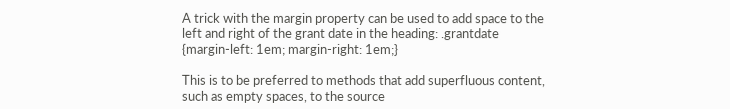A trick with the margin property can be used to add space to the left and right of the grant date in the heading: .grantdate {margin-left: 1em; margin-right: 1em;}

This is to be preferred to methods that add superfluous content, such as empty spaces, to the source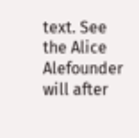text. See the Alice Alefounder will after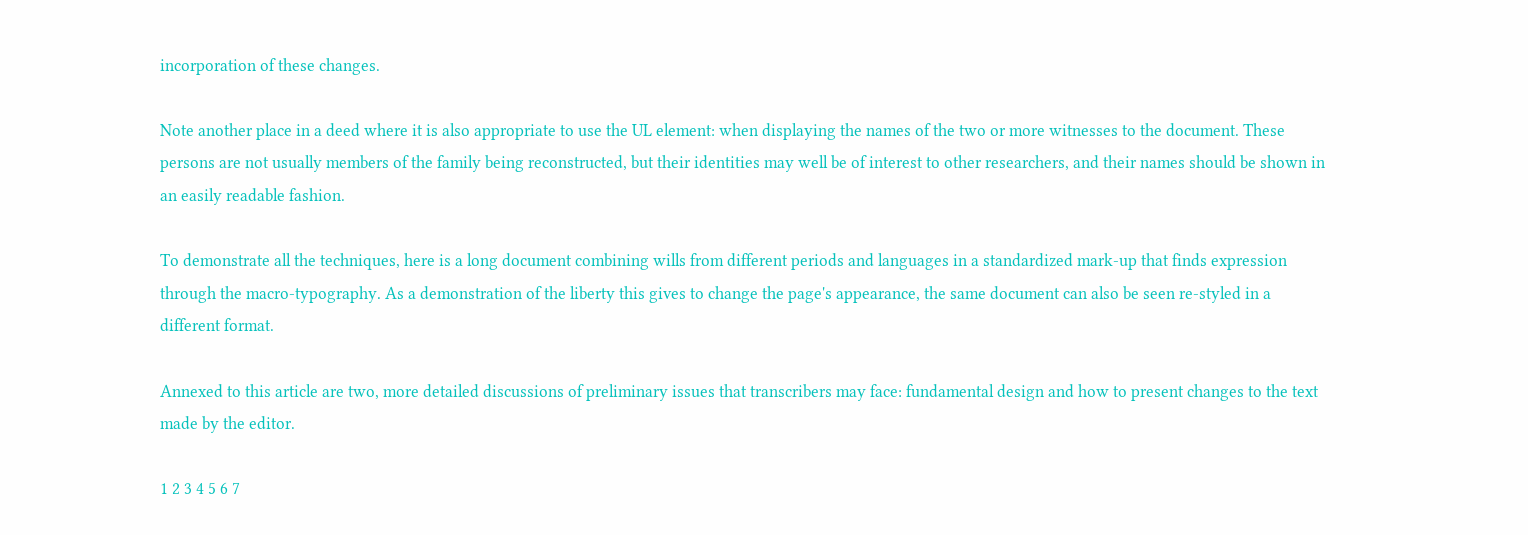incorporation of these changes.

Note another place in a deed where it is also appropriate to use the UL element: when displaying the names of the two or more witnesses to the document. These persons are not usually members of the family being reconstructed, but their identities may well be of interest to other researchers, and their names should be shown in an easily readable fashion.

To demonstrate all the techniques, here is a long document combining wills from different periods and languages in a standardized mark-up that finds expression through the macro-typography. As a demonstration of the liberty this gives to change the page's appearance, the same document can also be seen re-styled in a different format.

Annexed to this article are two, more detailed discussions of preliminary issues that transcribers may face: fundamental design and how to present changes to the text made by the editor.

1 2 3 4 5 6 7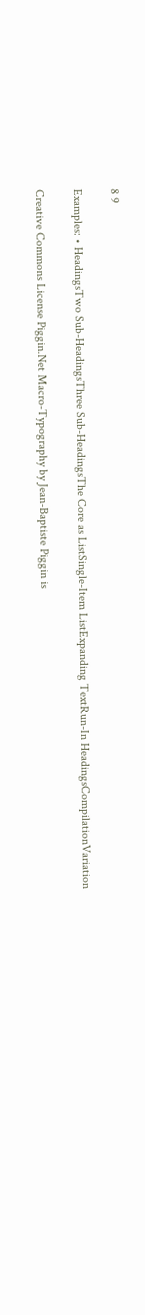8 9

Examples: • HeadingsTwo Sub-HeadingsThree Sub-HeadingsThe Core as ListSingle-Item ListExpanding TextRun-In HeadingsCompilationVariation

Creative Commons License Piggin.Net Macro-Typography by Jean-Baptiste Piggin is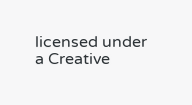licensed under a Creative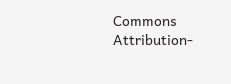Commons Attribution-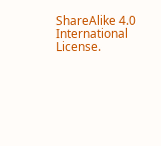ShareAlike 4.0 International License.